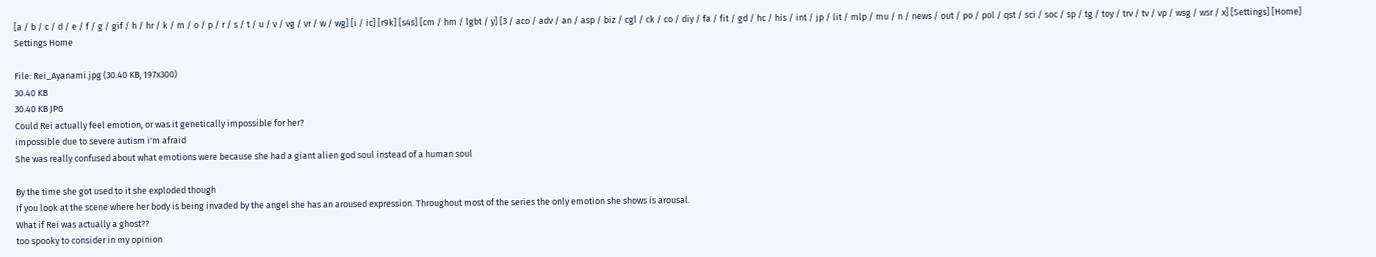[a / b / c / d / e / f / g / gif / h / hr / k / m / o / p / r / s / t / u / v / vg / vr / w / wg] [i / ic] [r9k] [s4s] [cm / hm / lgbt / y] [3 / aco / adv / an / asp / biz / cgl / ck / co / diy / fa / fit / gd / hc / his / int / jp / lit / mlp / mu / n / news / out / po / pol / qst / sci / soc / sp / tg / toy / trv / tv / vp / wsg / wsr / x] [Settings] [Home]
Settings Home

File: Rei_Ayanami.jpg (30.40 KB, 197x300)
30.40 KB
30.40 KB JPG
Could Rei actually feel emotion, or was it genetically impossible for her?
impossible due to severe autism i'm afraid
She was really confused about what emotions were because she had a giant alien god soul instead of a human soul

By the time she got used to it she exploded though
If you look at the scene where her body is being invaded by the angel she has an aroused expression. Throughout most of the series the only emotion she shows is arousal.
What if Rei was actually a ghost??
too spooky to consider in my opinion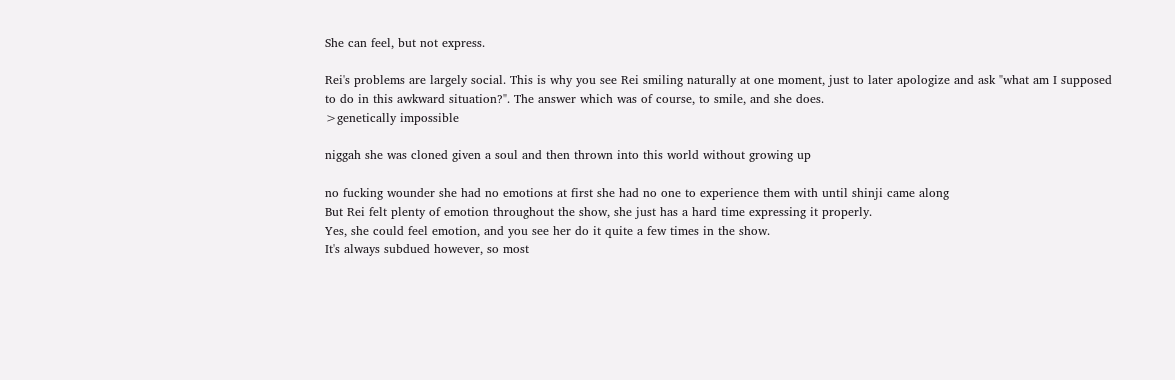She can feel, but not express.

Rei's problems are largely social. This is why you see Rei smiling naturally at one moment, just to later apologize and ask "what am I supposed to do in this awkward situation?". The answer which was of course, to smile, and she does.
>genetically impossible

niggah she was cloned given a soul and then thrown into this world without growing up

no fucking wounder she had no emotions at first she had no one to experience them with until shinji came along
But Rei felt plenty of emotion throughout the show, she just has a hard time expressing it properly.
Yes, she could feel emotion, and you see her do it quite a few times in the show.
It's always subdued however, so most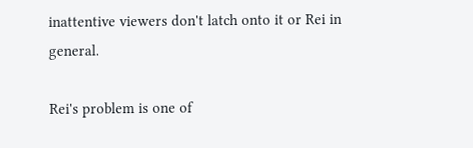inattentive viewers don't latch onto it or Rei in general.

Rei's problem is one of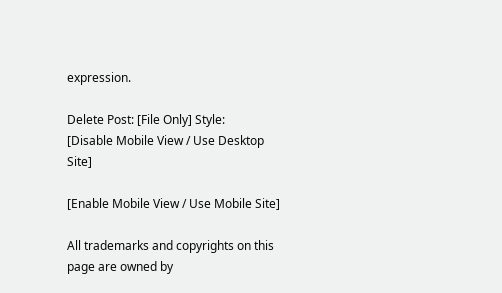expression.

Delete Post: [File Only] Style:
[Disable Mobile View / Use Desktop Site]

[Enable Mobile View / Use Mobile Site]

All trademarks and copyrights on this page are owned by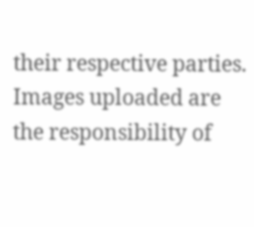their respective parties. Images uploaded are the responsibility of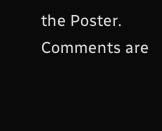the Poster. Comments are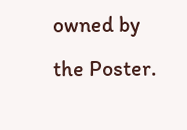owned by the Poster.